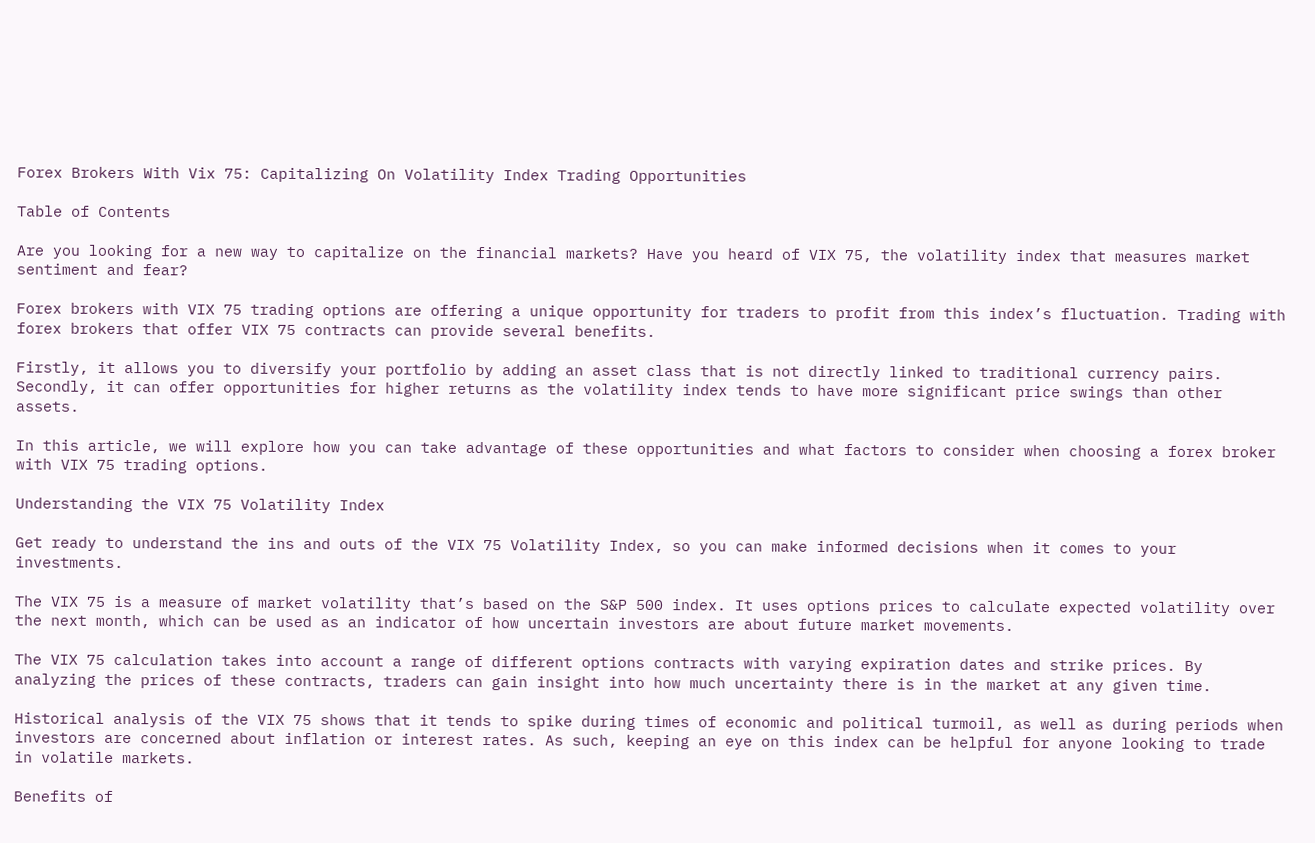Forex Brokers With Vix 75: Capitalizing On Volatility Index Trading Opportunities

Table of Contents

Are you looking for a new way to capitalize on the financial markets? Have you heard of VIX 75, the volatility index that measures market sentiment and fear?

Forex brokers with VIX 75 trading options are offering a unique opportunity for traders to profit from this index’s fluctuation. Trading with forex brokers that offer VIX 75 contracts can provide several benefits.

Firstly, it allows you to diversify your portfolio by adding an asset class that is not directly linked to traditional currency pairs. Secondly, it can offer opportunities for higher returns as the volatility index tends to have more significant price swings than other assets.

In this article, we will explore how you can take advantage of these opportunities and what factors to consider when choosing a forex broker with VIX 75 trading options.

Understanding the VIX 75 Volatility Index

Get ready to understand the ins and outs of the VIX 75 Volatility Index, so you can make informed decisions when it comes to your investments.

The VIX 75 is a measure of market volatility that’s based on the S&P 500 index. It uses options prices to calculate expected volatility over the next month, which can be used as an indicator of how uncertain investors are about future market movements.

The VIX 75 calculation takes into account a range of different options contracts with varying expiration dates and strike prices. By analyzing the prices of these contracts, traders can gain insight into how much uncertainty there is in the market at any given time.

Historical analysis of the VIX 75 shows that it tends to spike during times of economic and political turmoil, as well as during periods when investors are concerned about inflation or interest rates. As such, keeping an eye on this index can be helpful for anyone looking to trade in volatile markets.

Benefits of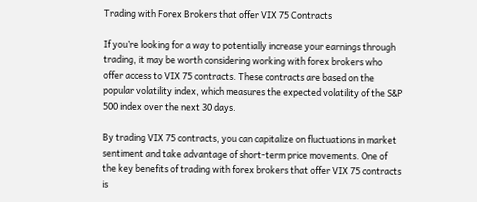Trading with Forex Brokers that offer VIX 75 Contracts

If you’re looking for a way to potentially increase your earnings through trading, it may be worth considering working with forex brokers who offer access to VIX 75 contracts. These contracts are based on the popular volatility index, which measures the expected volatility of the S&P 500 index over the next 30 days.

By trading VIX 75 contracts, you can capitalize on fluctuations in market sentiment and take advantage of short-term price movements. One of the key benefits of trading with forex brokers that offer VIX 75 contracts is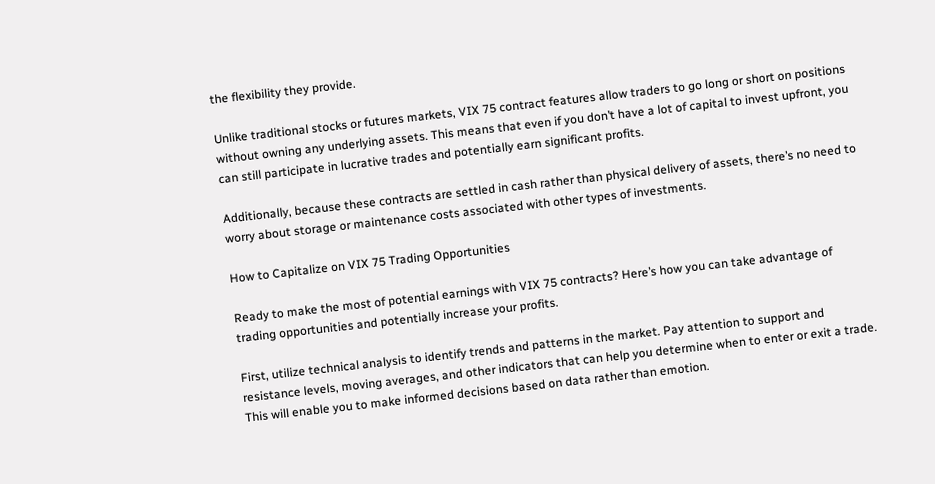the flexibility they provide.

Unlike traditional stocks or futures markets, VIX 75 contract features allow traders to go long or short on positions without owning any underlying assets. This means that even if you don’t have a lot of capital to invest upfront, you can still participate in lucrative trades and potentially earn significant profits.

Additionally, because these contracts are settled in cash rather than physical delivery of assets, there’s no need to worry about storage or maintenance costs associated with other types of investments.

How to Capitalize on VIX 75 Trading Opportunities

Ready to make the most of potential earnings with VIX 75 contracts? Here’s how you can take advantage of trading opportunities and potentially increase your profits.

First, utilize technical analysis to identify trends and patterns in the market. Pay attention to support and resistance levels, moving averages, and other indicators that can help you determine when to enter or exit a trade. This will enable you to make informed decisions based on data rather than emotion.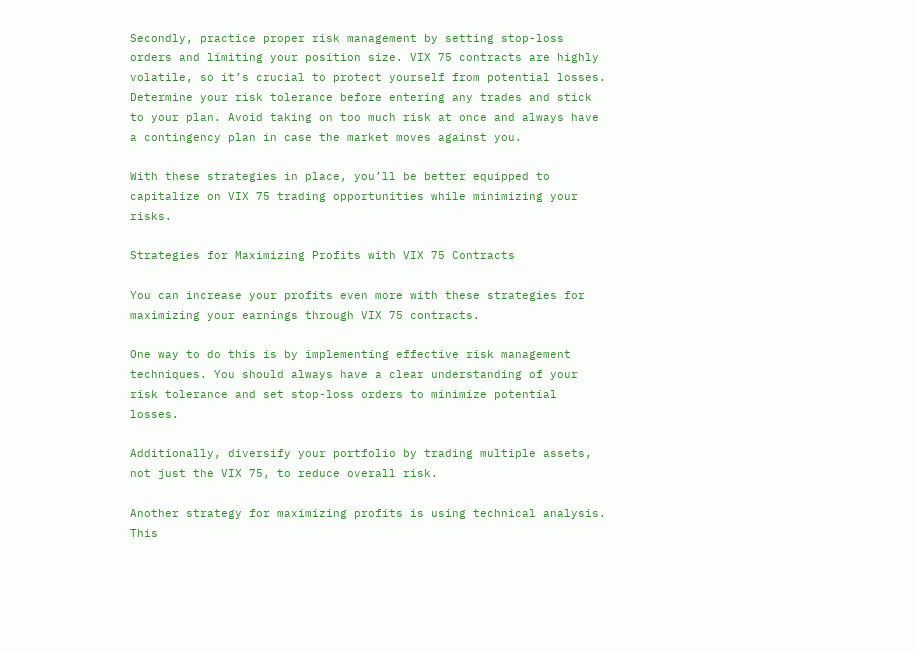Secondly, practice proper risk management by setting stop-loss orders and limiting your position size. VIX 75 contracts are highly volatile, so it’s crucial to protect yourself from potential losses. Determine your risk tolerance before entering any trades and stick to your plan. Avoid taking on too much risk at once and always have a contingency plan in case the market moves against you.

With these strategies in place, you’ll be better equipped to capitalize on VIX 75 trading opportunities while minimizing your risks.

Strategies for Maximizing Profits with VIX 75 Contracts

You can increase your profits even more with these strategies for maximizing your earnings through VIX 75 contracts.

One way to do this is by implementing effective risk management techniques. You should always have a clear understanding of your risk tolerance and set stop-loss orders to minimize potential losses.

Additionally, diversify your portfolio by trading multiple assets, not just the VIX 75, to reduce overall risk.

Another strategy for maximizing profits is using technical analysis. This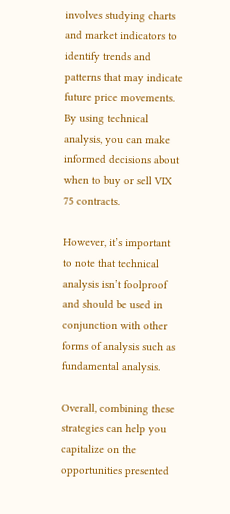involves studying charts and market indicators to identify trends and patterns that may indicate future price movements. By using technical analysis, you can make informed decisions about when to buy or sell VIX 75 contracts.

However, it’s important to note that technical analysis isn’t foolproof and should be used in conjunction with other forms of analysis such as fundamental analysis.

Overall, combining these strategies can help you capitalize on the opportunities presented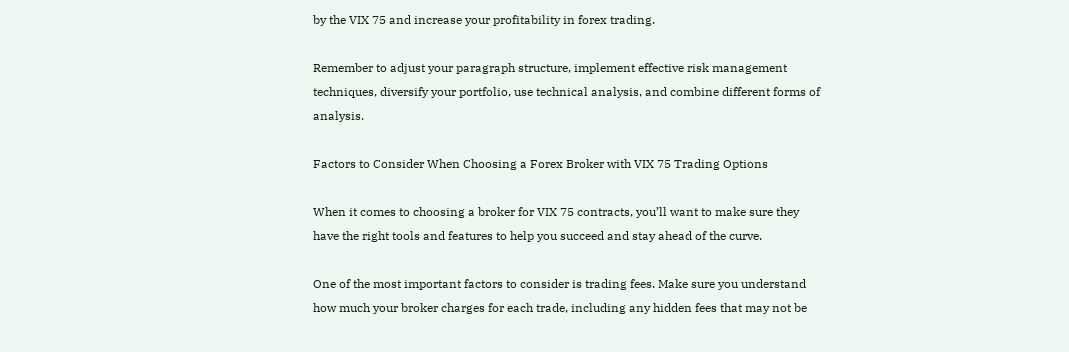by the VIX 75 and increase your profitability in forex trading.

Remember to adjust your paragraph structure, implement effective risk management techniques, diversify your portfolio, use technical analysis, and combine different forms of analysis.

Factors to Consider When Choosing a Forex Broker with VIX 75 Trading Options

When it comes to choosing a broker for VIX 75 contracts, you’ll want to make sure they have the right tools and features to help you succeed and stay ahead of the curve.

One of the most important factors to consider is trading fees. Make sure you understand how much your broker charges for each trade, including any hidden fees that may not be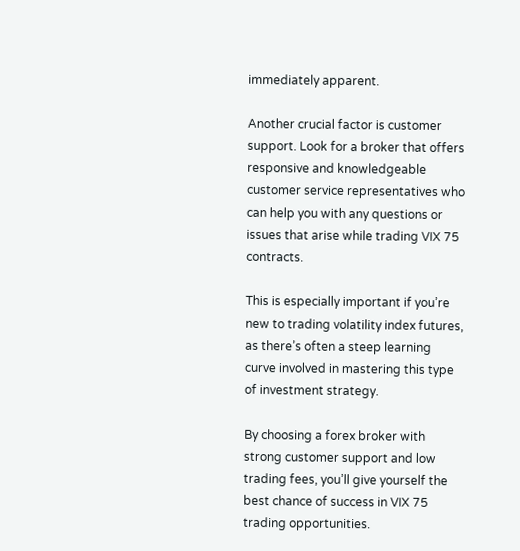immediately apparent.

Another crucial factor is customer support. Look for a broker that offers responsive and knowledgeable customer service representatives who can help you with any questions or issues that arise while trading VIX 75 contracts.

This is especially important if you’re new to trading volatility index futures, as there’s often a steep learning curve involved in mastering this type of investment strategy.

By choosing a forex broker with strong customer support and low trading fees, you’ll give yourself the best chance of success in VIX 75 trading opportunities.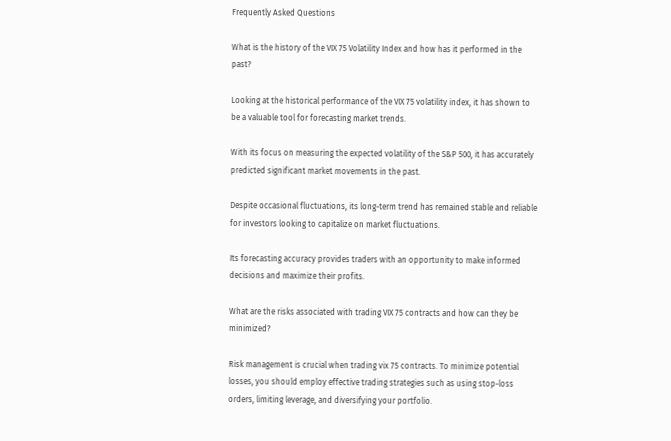Frequently Asked Questions

What is the history of the VIX 75 Volatility Index and how has it performed in the past?

Looking at the historical performance of the VIX 75 volatility index, it has shown to be a valuable tool for forecasting market trends.

With its focus on measuring the expected volatility of the S&P 500, it has accurately predicted significant market movements in the past.

Despite occasional fluctuations, its long-term trend has remained stable and reliable for investors looking to capitalize on market fluctuations.

Its forecasting accuracy provides traders with an opportunity to make informed decisions and maximize their profits.

What are the risks associated with trading VIX 75 contracts and how can they be minimized?

Risk management is crucial when trading vix 75 contracts. To minimize potential losses, you should employ effective trading strategies such as using stop-loss orders, limiting leverage, and diversifying your portfolio.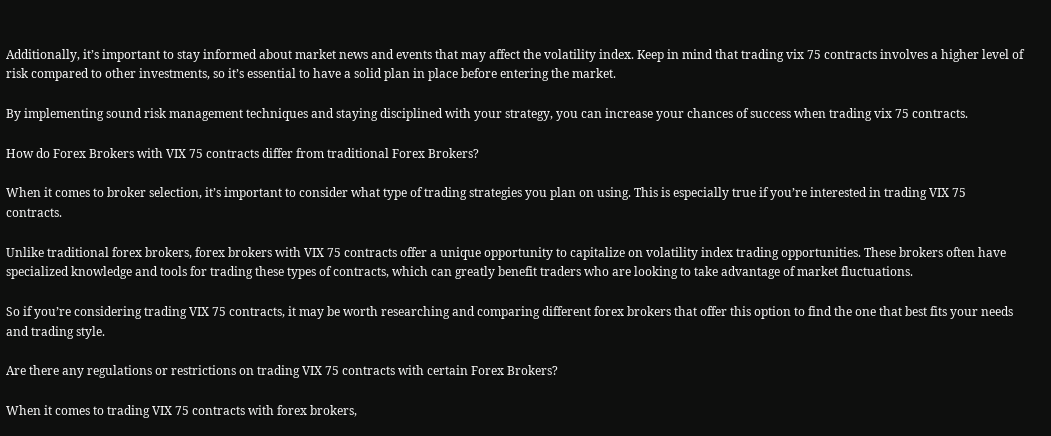Additionally, it’s important to stay informed about market news and events that may affect the volatility index. Keep in mind that trading vix 75 contracts involves a higher level of risk compared to other investments, so it’s essential to have a solid plan in place before entering the market.

By implementing sound risk management techniques and staying disciplined with your strategy, you can increase your chances of success when trading vix 75 contracts.

How do Forex Brokers with VIX 75 contracts differ from traditional Forex Brokers?

When it comes to broker selection, it’s important to consider what type of trading strategies you plan on using. This is especially true if you’re interested in trading VIX 75 contracts.

Unlike traditional forex brokers, forex brokers with VIX 75 contracts offer a unique opportunity to capitalize on volatility index trading opportunities. These brokers often have specialized knowledge and tools for trading these types of contracts, which can greatly benefit traders who are looking to take advantage of market fluctuations.

So if you’re considering trading VIX 75 contracts, it may be worth researching and comparing different forex brokers that offer this option to find the one that best fits your needs and trading style.

Are there any regulations or restrictions on trading VIX 75 contracts with certain Forex Brokers?

When it comes to trading VIX 75 contracts with forex brokers,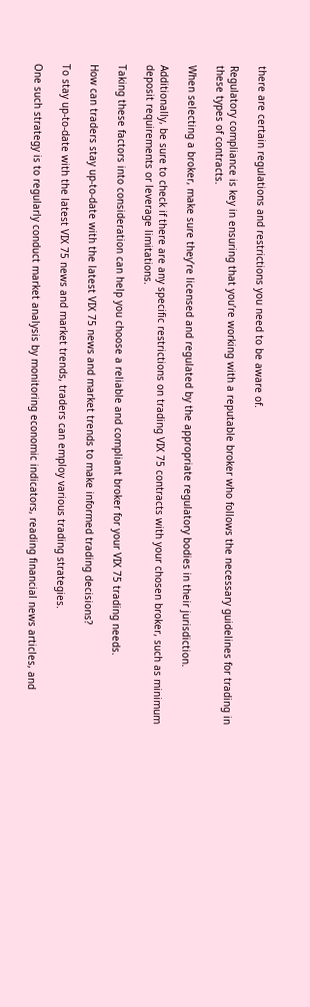there are certain regulations and restrictions you need to be aware of.

Regulatory compliance is key in ensuring that you’re working with a reputable broker who follows the necessary guidelines for trading in these types of contracts.

When selecting a broker, make sure they’re licensed and regulated by the appropriate regulatory bodies in their jurisdiction.

Additionally, be sure to check if there are any specific restrictions on trading VIX 75 contracts with your chosen broker, such as minimum deposit requirements or leverage limitations.

Taking these factors into consideration can help you choose a reliable and compliant broker for your VIX 75 trading needs.

How can traders stay up-to-date with the latest VIX 75 news and market trends to make informed trading decisions?

To stay up-to-date with the latest VIX 75 news and market trends, traders can employ various trading strategies.

One such strategy is to regularly conduct market analysis by monitoring economic indicators, reading financial news articles, and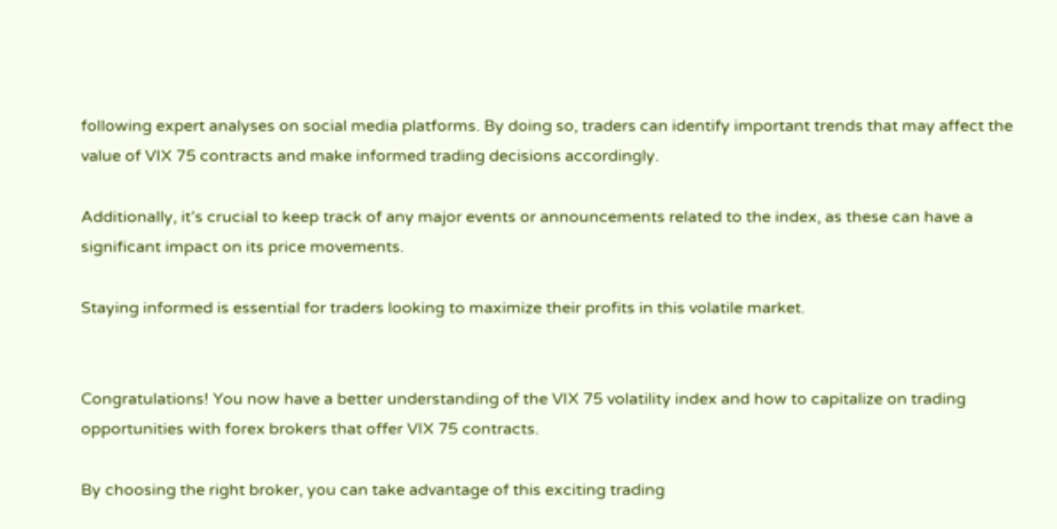following expert analyses on social media platforms. By doing so, traders can identify important trends that may affect the value of VIX 75 contracts and make informed trading decisions accordingly.

Additionally, it’s crucial to keep track of any major events or announcements related to the index, as these can have a significant impact on its price movements.

Staying informed is essential for traders looking to maximize their profits in this volatile market.


Congratulations! You now have a better understanding of the VIX 75 volatility index and how to capitalize on trading opportunities with forex brokers that offer VIX 75 contracts.

By choosing the right broker, you can take advantage of this exciting trading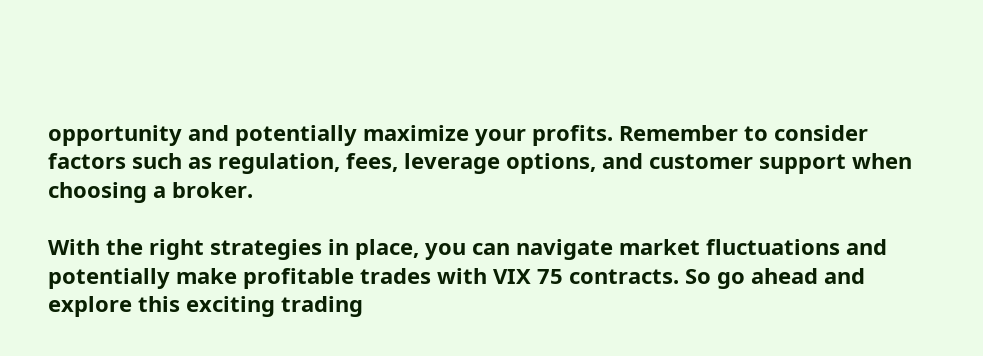opportunity and potentially maximize your profits. Remember to consider factors such as regulation, fees, leverage options, and customer support when choosing a broker.

With the right strategies in place, you can navigate market fluctuations and potentially make profitable trades with VIX 75 contracts. So go ahead and explore this exciting trading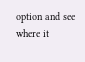option and see where it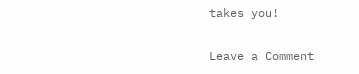takes you!

Leave a Comment